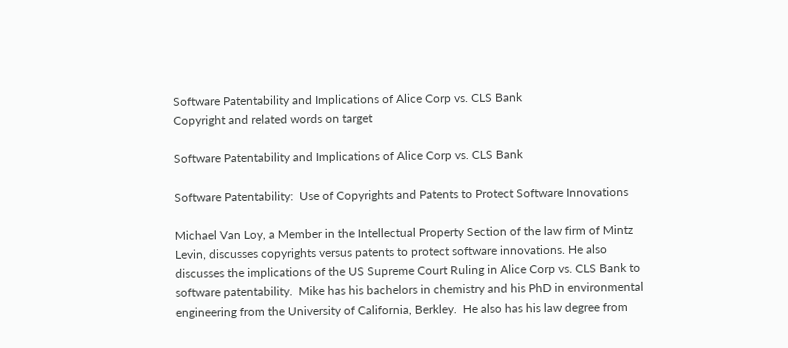Software Patentability and Implications of Alice Corp vs. CLS Bank
Copyright and related words on target

Software Patentability and Implications of Alice Corp vs. CLS Bank

Software Patentability:  Use of Copyrights and Patents to Protect Software Innovations

Michael Van Loy, a Member in the Intellectual Property Section of the law firm of Mintz Levin, discusses copyrights versus patents to protect software innovations. He also discusses the implications of the US Supreme Court Ruling in Alice Corp vs. CLS Bank to software patentability.  Mike has his bachelors in chemistry and his PhD in environmental engineering from the University of California, Berkley.  He also has his law degree from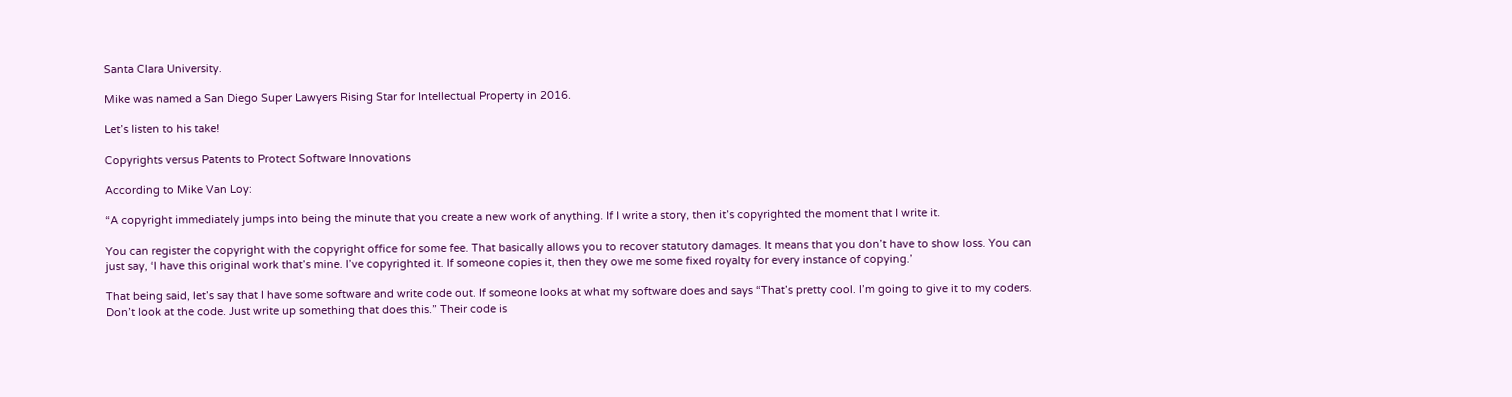Santa Clara University.

Mike was named a San Diego Super Lawyers Rising Star for Intellectual Property in 2016.

Let’s listen to his take!

Copyrights versus Patents to Protect Software Innovations

According to Mike Van Loy:

“A copyright immediately jumps into being the minute that you create a new work of anything. If I write a story, then it’s copyrighted the moment that I write it.

You can register the copyright with the copyright office for some fee. That basically allows you to recover statutory damages. It means that you don’t have to show loss. You can just say, ‘I have this original work that’s mine. I’ve copyrighted it. If someone copies it, then they owe me some fixed royalty for every instance of copying.’

That being said, let’s say that I have some software and write code out. If someone looks at what my software does and says “That’s pretty cool. I’m going to give it to my coders. Don’t look at the code. Just write up something that does this.” Their code is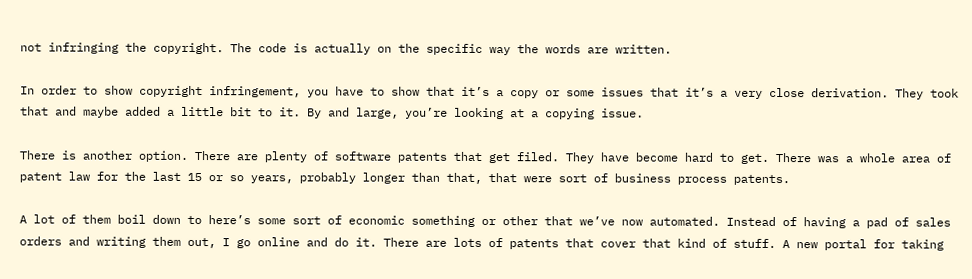not infringing the copyright. The code is actually on the specific way the words are written.

In order to show copyright infringement, you have to show that it’s a copy or some issues that it’s a very close derivation. They took that and maybe added a little bit to it. By and large, you’re looking at a copying issue.

There is another option. There are plenty of software patents that get filed. They have become hard to get. There was a whole area of patent law for the last 15 or so years, probably longer than that, that were sort of business process patents.

A lot of them boil down to here’s some sort of economic something or other that we’ve now automated. Instead of having a pad of sales orders and writing them out, I go online and do it. There are lots of patents that cover that kind of stuff. A new portal for taking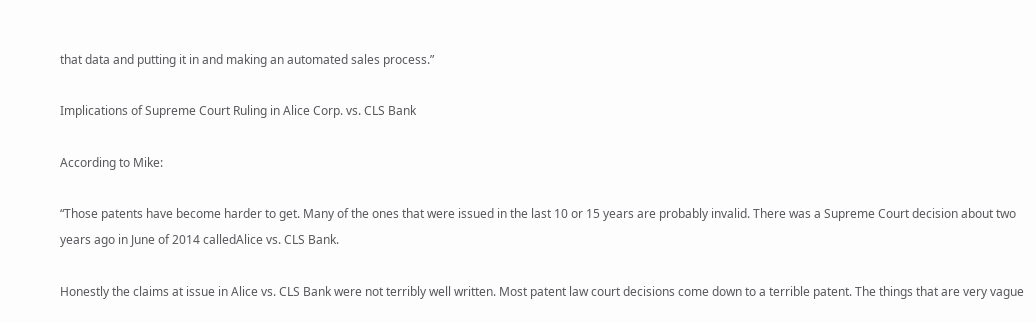that data and putting it in and making an automated sales process.”

Implications of Supreme Court Ruling in Alice Corp. vs. CLS Bank

According to Mike:

“Those patents have become harder to get. Many of the ones that were issued in the last 10 or 15 years are probably invalid. There was a Supreme Court decision about two years ago in June of 2014 calledAlice vs. CLS Bank.

Honestly the claims at issue in Alice vs. CLS Bank were not terribly well written. Most patent law court decisions come down to a terrible patent. The things that are very vague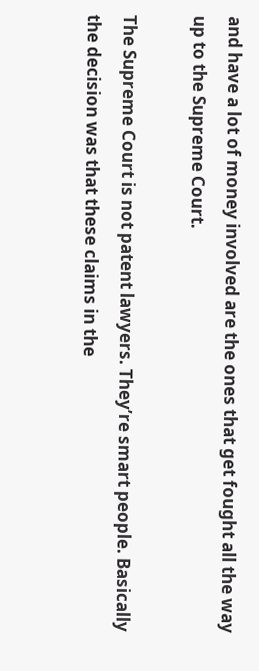and have a lot of money involved are the ones that get fought all the way up to the Supreme Court.

The Supreme Court is not patent lawyers. They’re smart people. Basically the decision was that these claims in the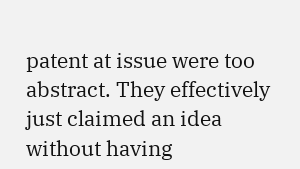patent at issue were too abstract. They effectively just claimed an idea without having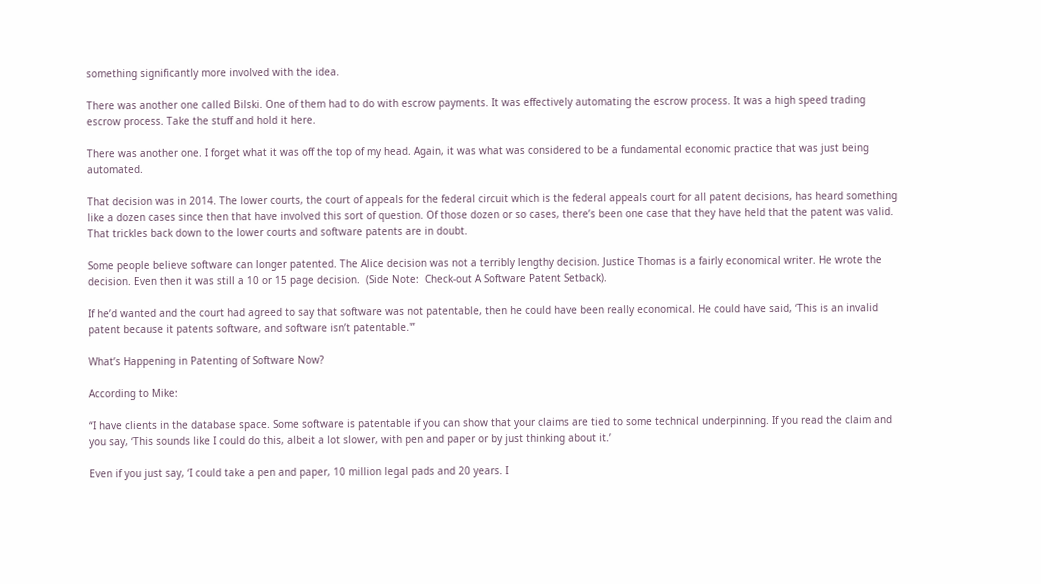something significantly more involved with the idea.

There was another one called Bilski. One of them had to do with escrow payments. It was effectively automating the escrow process. It was a high speed trading escrow process. Take the stuff and hold it here.

There was another one. I forget what it was off the top of my head. Again, it was what was considered to be a fundamental economic practice that was just being automated.

That decision was in 2014. The lower courts, the court of appeals for the federal circuit which is the federal appeals court for all patent decisions, has heard something like a dozen cases since then that have involved this sort of question. Of those dozen or so cases, there’s been one case that they have held that the patent was valid. That trickles back down to the lower courts and software patents are in doubt.

Some people believe software can longer patented. The Alice decision was not a terribly lengthy decision. Justice Thomas is a fairly economical writer. He wrote the decision. Even then it was still a 10 or 15 page decision.  (Side Note:  Check-out A Software Patent Setback).

If he’d wanted and the court had agreed to say that software was not patentable, then he could have been really economical. He could have said, ‘This is an invalid patent because it patents software, and software isn’t patentable.'”

What’s Happening in Patenting of Software Now?

According to Mike:

“I have clients in the database space. Some software is patentable if you can show that your claims are tied to some technical underpinning. If you read the claim and you say, ‘This sounds like I could do this, albeit a lot slower, with pen and paper or by just thinking about it.’

Even if you just say, ‘I could take a pen and paper, 10 million legal pads and 20 years. I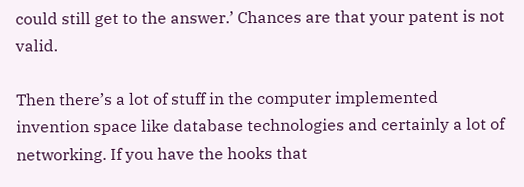could still get to the answer.’ Chances are that your patent is not valid.

Then there’s a lot of stuff in the computer implemented invention space like database technologies and certainly a lot of networking. If you have the hooks that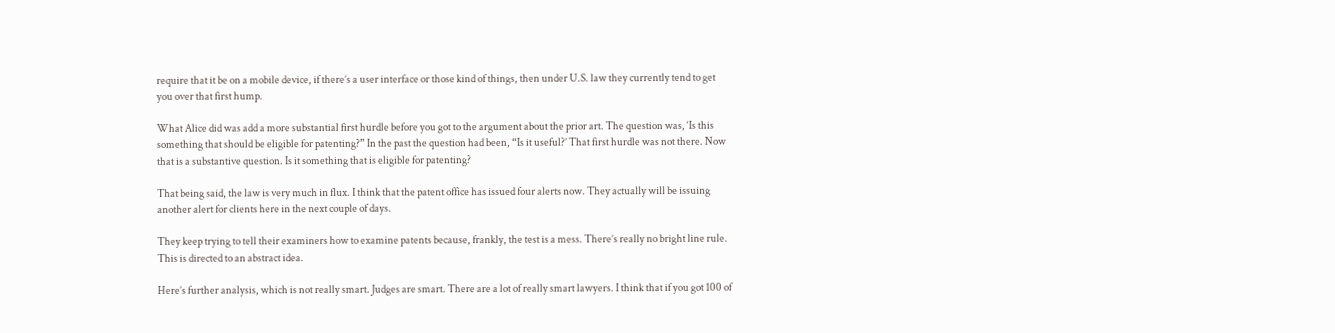require that it be on a mobile device, if there’s a user interface or those kind of things, then under U.S. law they currently tend to get you over that first hump.

What Alice did was add a more substantial first hurdle before you got to the argument about the prior art. The question was, ‘Is this something that should be eligible for patenting?” In the past the question had been, “Is it useful?’ That first hurdle was not there. Now that is a substantive question. Is it something that is eligible for patenting?

That being said, the law is very much in flux. I think that the patent office has issued four alerts now. They actually will be issuing another alert for clients here in the next couple of days.

They keep trying to tell their examiners how to examine patents because, frankly, the test is a mess. There’s really no bright line rule. This is directed to an abstract idea.

Here’s further analysis, which is not really smart. Judges are smart. There are a lot of really smart lawyers. I think that if you got 100 of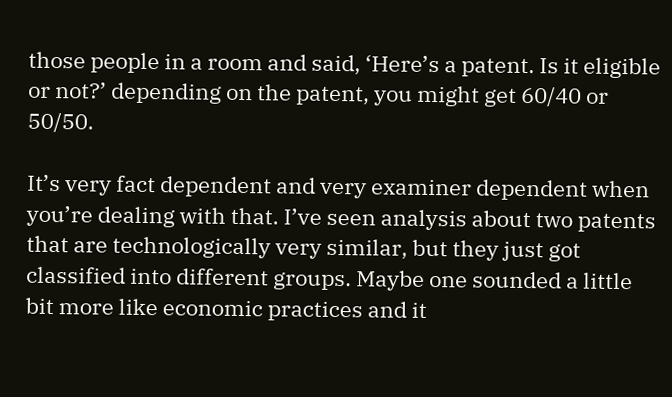those people in a room and said, ‘Here’s a patent. Is it eligible or not?’ depending on the patent, you might get 60/40 or 50/50.

It’s very fact dependent and very examiner dependent when you’re dealing with that. I’ve seen analysis about two patents that are technologically very similar, but they just got classified into different groups. Maybe one sounded a little bit more like economic practices and it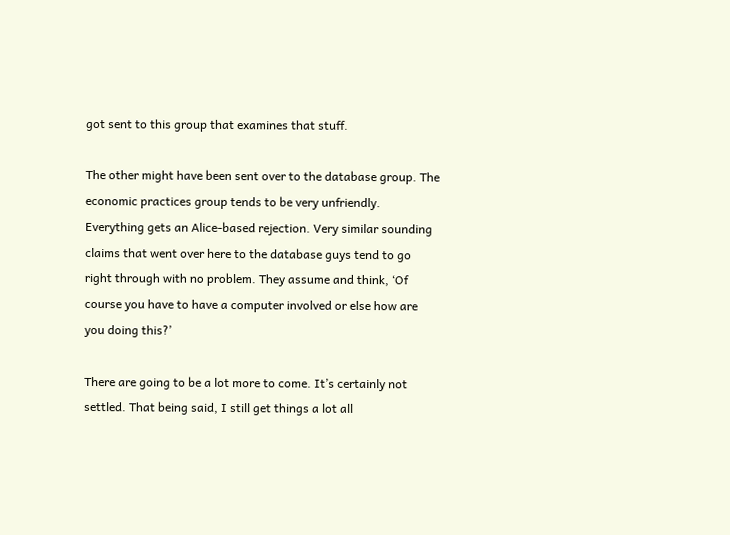got sent to this group that examines that stuff.

The other might have been sent over to the database group. The economic practices group tends to be very unfriendly. Everything gets an Alice-based rejection. Very similar sounding claims that went over here to the database guys tend to go right through with no problem. They assume and think, ‘Of course you have to have a computer involved or else how are you doing this?’

There are going to be a lot more to come. It’s certainly not settled. That being said, I still get things a lot all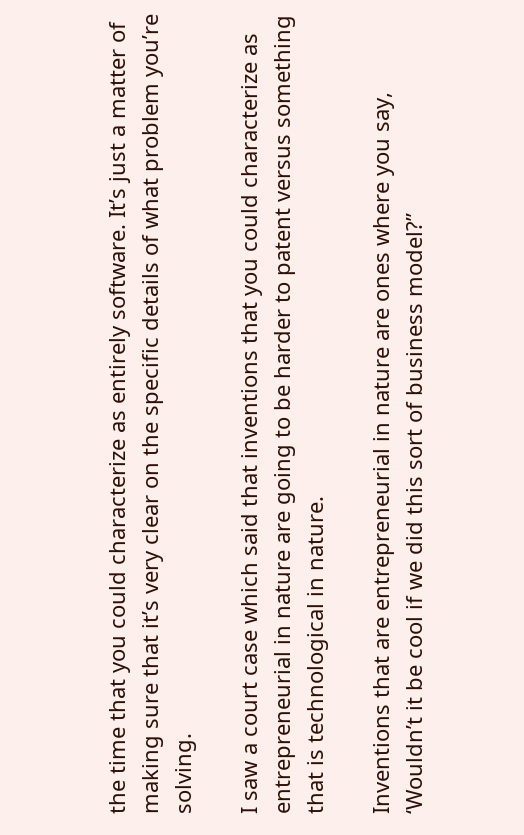the time that you could characterize as entirely software. It’s just a matter of making sure that it’s very clear on the specific details of what problem you’re solving.

I saw a court case which said that inventions that you could characterize as entrepreneurial in nature are going to be harder to patent versus something that is technological in nature.

Inventions that are entrepreneurial in nature are ones where you say, ‘Wouldn’t it be cool if we did this sort of business model?”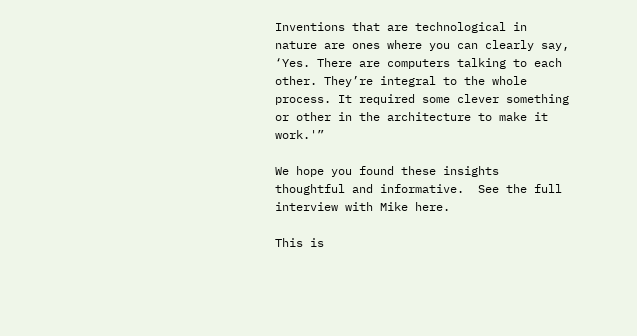Inventions that are technological in nature are ones where you can clearly say, ‘Yes. There are computers talking to each other. They’re integral to the whole process. It required some clever something or other in the architecture to make it work.'”

We hope you found these insights thoughtful and informative.  See the full interview with Mike here.

This is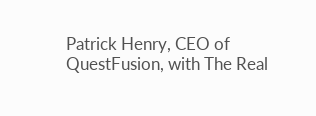Patrick Henry, CEO of QuestFusion, with The Real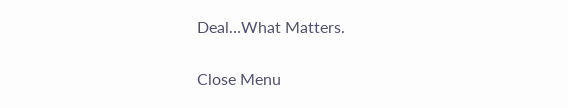Deal…What Matters.


Close Menu